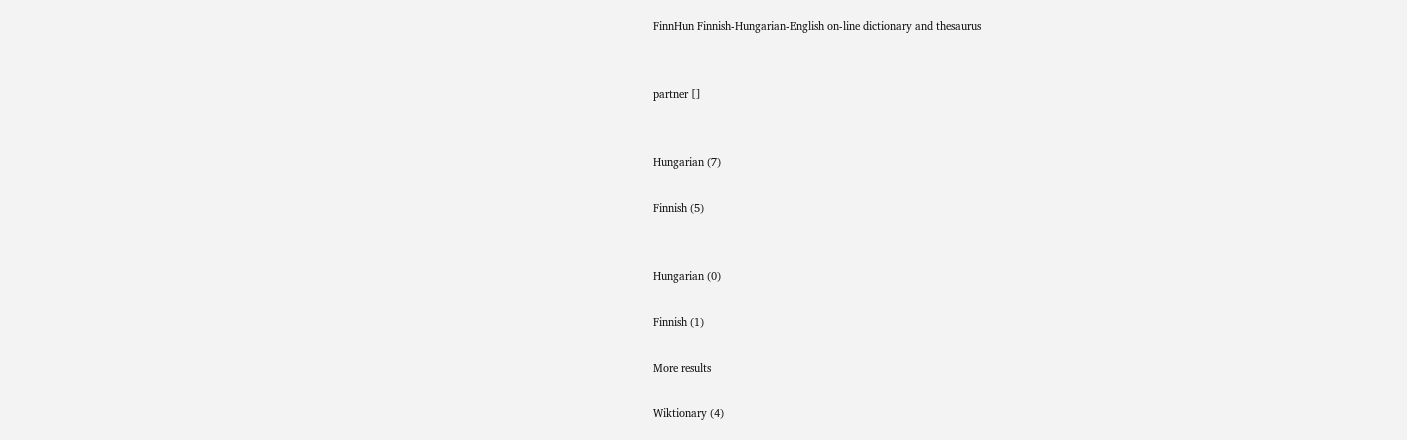FinnHun Finnish-Hungarian-English on-line dictionary and thesaurus


partner []


Hungarian (7)

Finnish (5)


Hungarian (0)

Finnish (1)

More results

Wiktionary (4)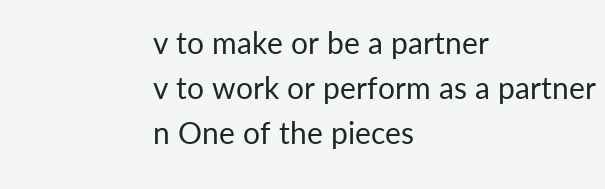v to make or be a partner
v to work or perform as a partner
n One of the pieces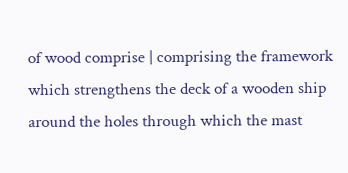of wood comprise | comprising the framework which strengthens the deck of a wooden ship around the holes through which the mast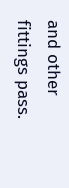and other fittings pass.